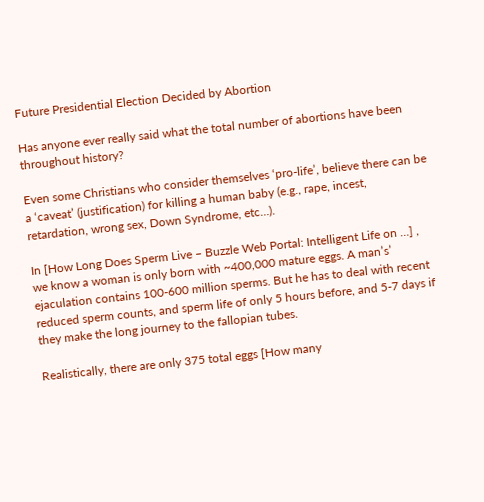Future Presidential Election Decided by Abortion

Has anyone ever really said what the total number of abortions have been throughout history?

Even some Christians who consider themselves ‘pro-life’, believe there can be a ‘caveat’ (justification) for killing a human baby (e.g., rape, incest, retardation, wrong sex, Down Syndrome, etc…).

In [How Long Does Sperm Live – Buzzle Web Portal: Intelligent Life on …] , we know a woman is only born with ~400,000 mature eggs. A man’s’ ejaculation contains 100-600 million sperms. But he has to deal with recent reduced sperm counts, and sperm life of only 5 hours before, and 5-7 days if they make the long journey to the fallopian tubes.

Realistically, there are only 375 total eggs [How many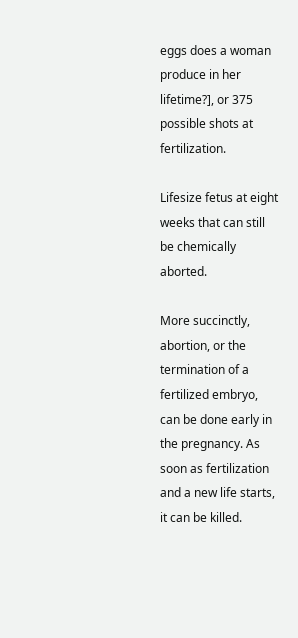eggs does a woman produce in her lifetime?], or 375 possible shots at fertilization.

Lifesize fetus at eight weeks that can still be chemically aborted.

More succinctly, abortion, or the termination of a fertilized embryo, can be done early in the pregnancy. As soon as fertilization and a new life starts, it can be killed.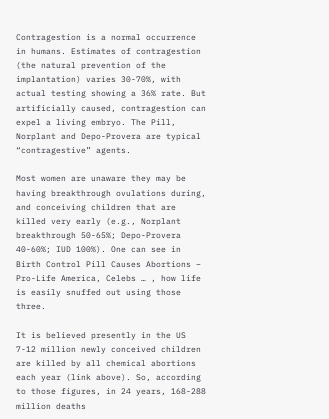Contragestion is a normal occurrence in humans. Estimates of contragestion (the natural prevention of the implantation) varies 30-70%, with actual testing showing a 36% rate. But artificially caused, contragestion can expel a living embryo. The Pill, Norplant and Depo-Provera are typical “contragestive” agents.

Most women are unaware they may be having breakthrough ovulations during, and conceiving children that are killed very early (e.g., Norplant breakthrough 50-65%; Depo-Provera 40-60%; IUD 100%). One can see in Birth Control Pill Causes Abortions – Pro-Life America, Celebs … , how life is easily snuffed out using those three.

It is believed presently in the US 7-12 million newly conceived children are killed by all chemical abortions each year (link above). So, according to those figures, in 24 years, 168-288 million deaths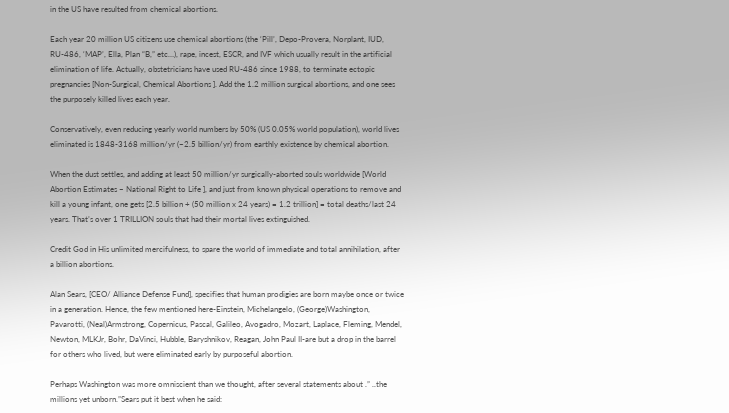in the US have resulted from chemical abortions.

Each year 20 million US citizens use chemical abortions (the ‘Pill’, Depo-Provera, Norplant, IUD, RU-486, ‘MAP’, Ella, Plan “B,” etc…), rape, incest, ESCR, and IVF which usually result in the artificial elimination of life. Actually, obstetricians have used RU-486 since 1988, to terminate ectopic pregnancies [Non-Surgical, Chemical Abortions ]. Add the 1.2 million surgical abortions, and one sees the purposely killed lives each year.

Conservatively, even reducing yearly world numbers by 50% (US 0.05% world population), world lives eliminated is 1848-3168 million/yr (~2.5 billion/yr) from earthly existence by chemical abortion.

When the dust settles, and adding at least 50 million/yr surgically-aborted souls worldwide [World Abortion Estimates – National Right to Life ], and just from known physical operations to remove and kill a young infant, one gets [2.5 billion + (50 million x 24 years) = 1.2 trillion] = total deaths/last 24 years. That’s over 1 TRILLION souls that had their mortal lives extinguished.

Credit God in His unlimited mercifulness, to spare the world of immediate and total annihilation, after a billion abortions.

Alan Sears, [CEO/ Alliance Defense Fund], specifies that human prodigies are born maybe once or twice in a generation. Hence, the few mentioned here-Einstein, Michelangelo, (George)Washington, Pavarotti, (Neal)Armstrong, Copernicus, Pascal, Galileo, Avogadro, Mozart, Laplace, Fleming, Mendel, Newton, MLKJr, Bohr, DaVinci, Hubble, Baryshnikov, Reagan, John Paul II-are but a drop in the barrel for others who lived, but were eliminated early by purposeful abortion.

Perhaps Washington was more omniscient than we thought, after several statements about .” ..the millions yet unborn.”Sears put it best when he said: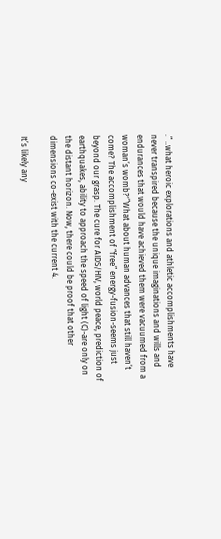.” ..what heroic explorations and athletic accomplishments have never transpired because the unique imaginations and wills and endurances that would have achieved them were vacuumed from a woman’s womb?'”What about human advances that still haven’t come? The accomplishment of “free” energy-fusion-seems just beyond our grasp. The cure for AIDS/HIV, world peace, prediction of earthquakes, ability to approach the speed of light (C)-are only on the distant horizon. Now, there could be proof that other dimensions co-exist with the current 4.

It’s likely any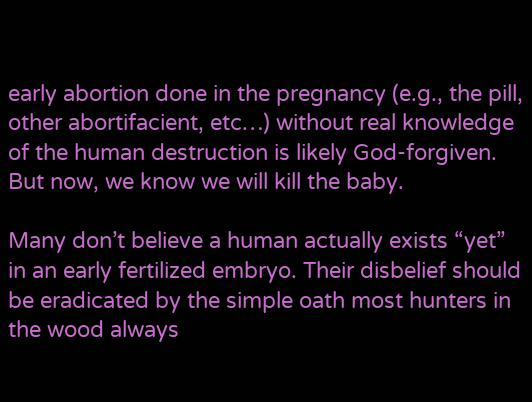early abortion done in the pregnancy (e.g., the pill, other abortifacient, etc…) without real knowledge of the human destruction is likely God-forgiven. But now, we know we will kill the baby.

Many don’t believe a human actually exists “yet” in an early fertilized embryo. Their disbelief should be eradicated by the simple oath most hunters in the wood always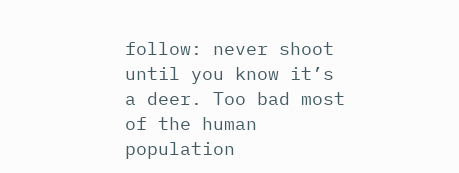follow: never shoot until you know it’s a deer. Too bad most of the human population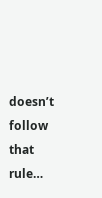doesn’t follow that rule…